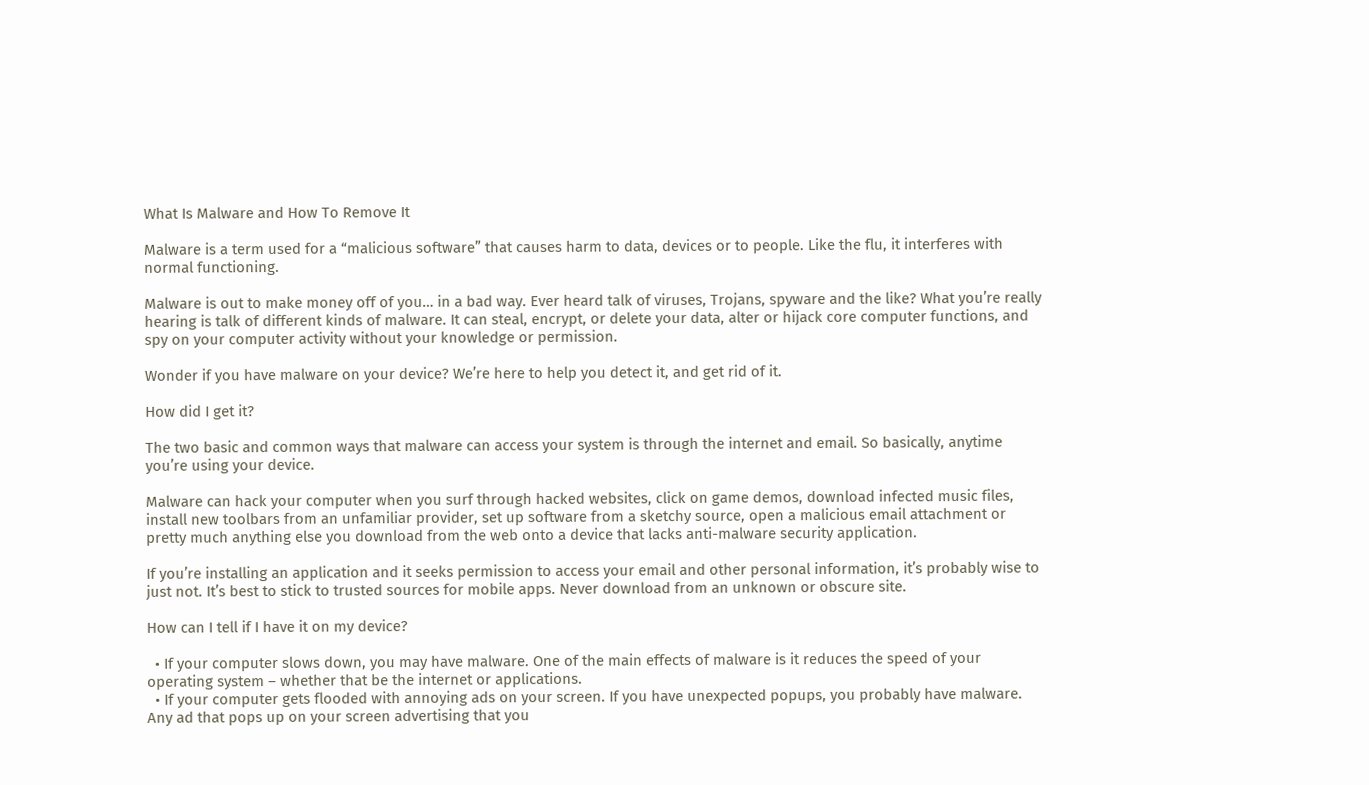What Is Malware and How To Remove It

Malware is a term used for a “malicious software” that causes harm to data, devices or to people. Like the flu, it interferes with normal functioning.

Malware is out to make money off of you… in a bad way. Ever heard talk of viruses, Trojans, spyware and the like? What you’re really hearing is talk of different kinds of malware. It can steal, encrypt, or delete your data, alter or hijack core computer functions, and spy on your computer activity without your knowledge or permission.

Wonder if you have malware on your device? We’re here to help you detect it, and get rid of it.

How did I get it?

The two basic and common ways that malware can access your system is through the internet and email. So basically, anytime you’re using your device.

Malware can hack your computer when you surf through hacked websites, click on game demos, download infected music files, install new toolbars from an unfamiliar provider, set up software from a sketchy source, open a malicious email attachment or pretty much anything else you download from the web onto a device that lacks anti-malware security application.

If you’re installing an application and it seeks permission to access your email and other personal information, it’s probably wise to just not. It’s best to stick to trusted sources for mobile apps. Never download from an unknown or obscure site.

How can I tell if I have it on my device?

  • If your computer slows down, you may have malware. One of the main effects of malware is it reduces the speed of your operating system – whether that be the internet or applications.
  • If your computer gets flooded with annoying ads on your screen. If you have unexpected popups, you probably have malware. Any ad that pops up on your screen advertising that you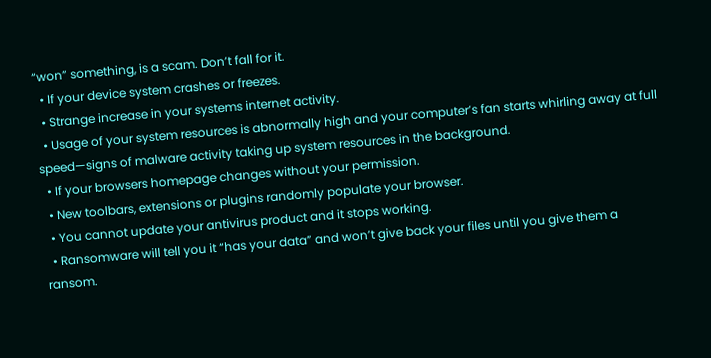“won” something, is a scam. Don’t fall for it.
  • If your device system crashes or freezes.
  • Strange increase in your systems internet activity.
  • Usage of your system resources is abnormally high and your computer’s fan starts whirling away at full speed—signs of malware activity taking up system resources in the background.
  • If your browsers homepage changes without your permission.
  • New toolbars, extensions or plugins randomly populate your browser.
  • You cannot update your antivirus product and it stops working.
  • Ransomware will tell you it “has your data” and won’t give back your files until you give them a ransom.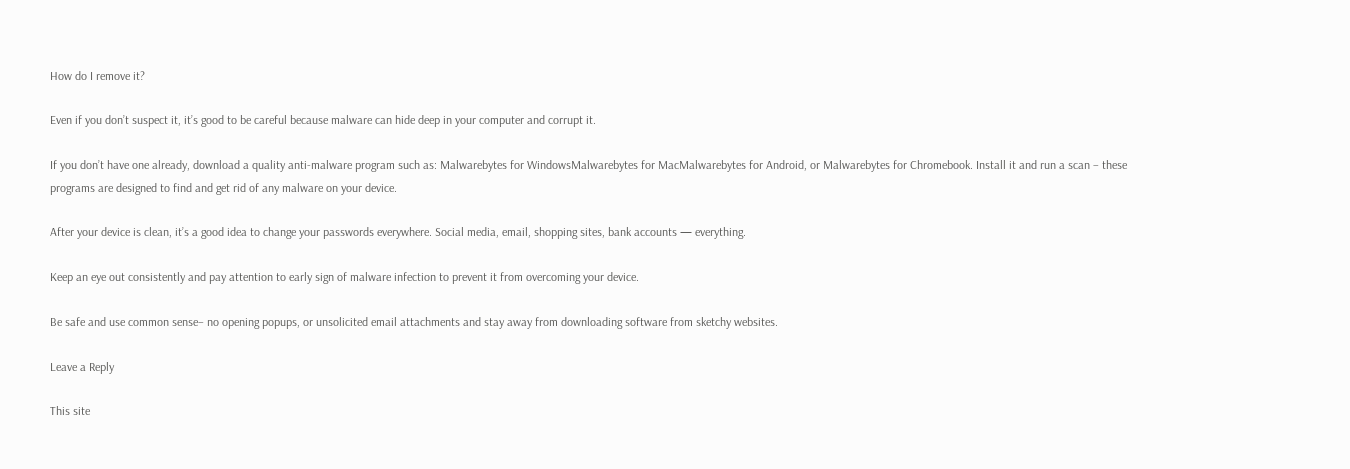How do I remove it?

Even if you don’t suspect it, it’s good to be careful because malware can hide deep in your computer and corrupt it.

If you don’t have one already, download a quality anti-malware program such as: Malwarebytes for WindowsMalwarebytes for MacMalwarebytes for Android, or Malwarebytes for Chromebook. Install it and run a scan – these programs are designed to find and get rid of any malware on your device.

After your device is clean, it’s a good idea to change your passwords everywhere. Social media, email, shopping sites, bank accounts — everything.

Keep an eye out consistently and pay attention to early sign of malware infection to prevent it from overcoming your device.

Be safe and use common sense– no opening popups, or unsolicited email attachments and stay away from downloading software from sketchy websites.

Leave a Reply

This site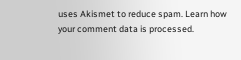uses Akismet to reduce spam. Learn how your comment data is processed.